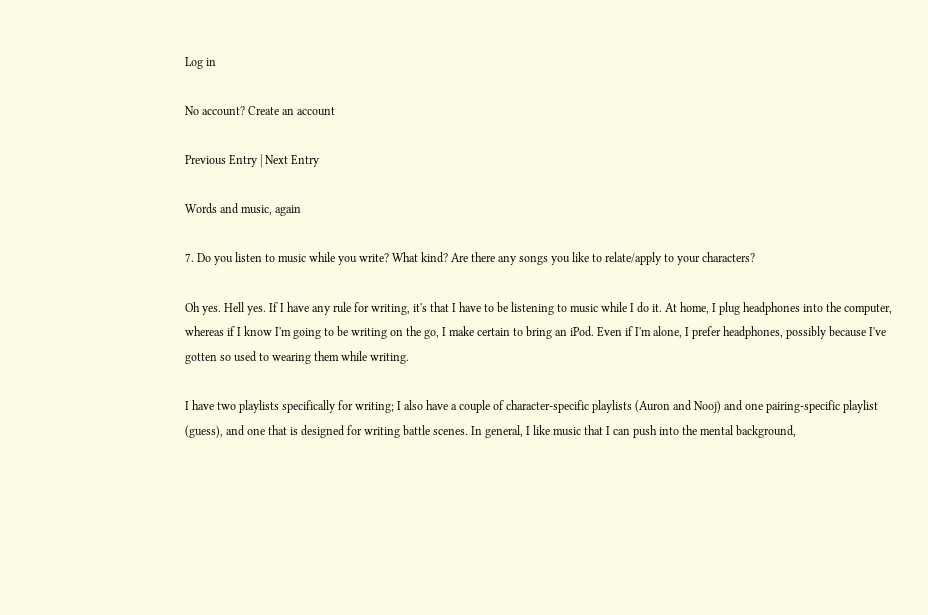Log in

No account? Create an account

Previous Entry | Next Entry

Words and music, again

7. Do you listen to music while you write? What kind? Are there any songs you like to relate/apply to your characters?

Oh yes. Hell yes. If I have any rule for writing, it's that I have to be listening to music while I do it. At home, I plug headphones into the computer, whereas if I know I'm going to be writing on the go, I make certain to bring an iPod. Even if I'm alone, I prefer headphones, possibly because I've gotten so used to wearing them while writing.

I have two playlists specifically for writing; I also have a couple of character-specific playlists (Auron and Nooj) and one pairing-specific playlist (guess), and one that is designed for writing battle scenes. In general, I like music that I can push into the mental background,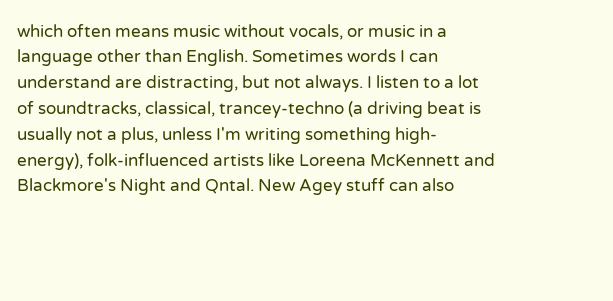which often means music without vocals, or music in a language other than English. Sometimes words I can understand are distracting, but not always. I listen to a lot of soundtracks, classical, trancey-techno (a driving beat is usually not a plus, unless I'm writing something high-energy), folk-influenced artists like Loreena McKennett and Blackmore's Night and Qntal. New Agey stuff can also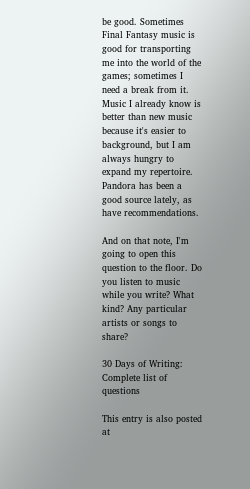be good. Sometimes Final Fantasy music is good for transporting me into the world of the games; sometimes I need a break from it. Music I already know is better than new music because it's easier to background, but I am always hungry to expand my repertoire. Pandora has been a good source lately, as have recommendations.

And on that note, I'm going to open this question to the floor. Do you listen to music while you write? What kind? Any particular artists or songs to share?

30 Days of Writing: Complete list of questions

This entry is also posted at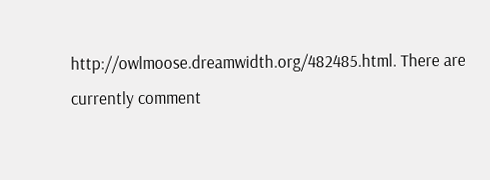http://owlmoose.dreamwidth.org/482485.html. There are currently comment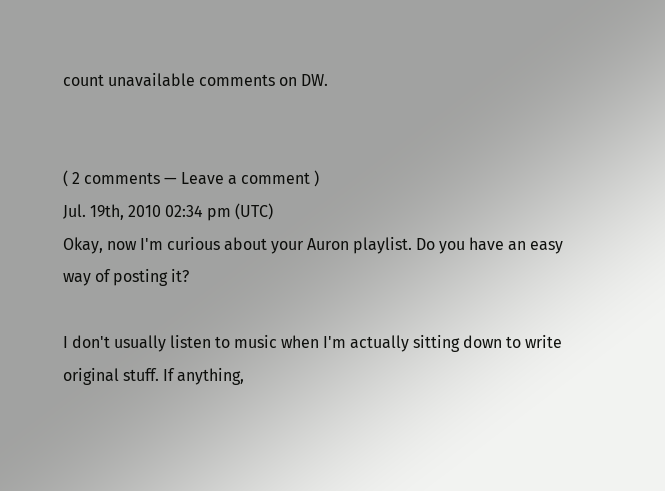count unavailable comments on DW.


( 2 comments — Leave a comment )
Jul. 19th, 2010 02:34 pm (UTC)
Okay, now I'm curious about your Auron playlist. Do you have an easy way of posting it?

I don't usually listen to music when I'm actually sitting down to write original stuff. If anything,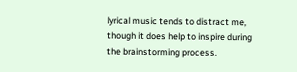lyrical music tends to distract me, though it does help to inspire during the brainstorming process.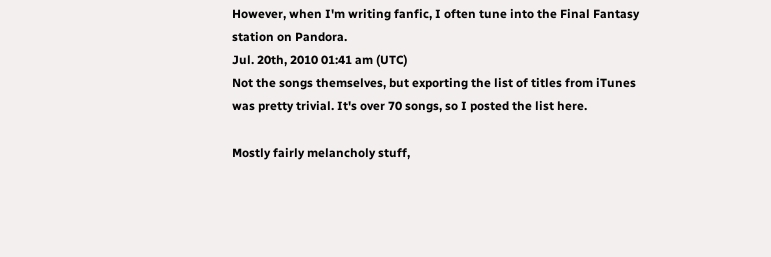However, when I'm writing fanfic, I often tune into the Final Fantasy station on Pandora.
Jul. 20th, 2010 01:41 am (UTC)
Not the songs themselves, but exporting the list of titles from iTunes was pretty trivial. It's over 70 songs, so I posted the list here.

Mostly fairly melancholy stuff,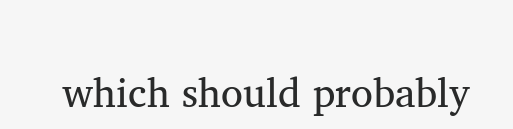which should probably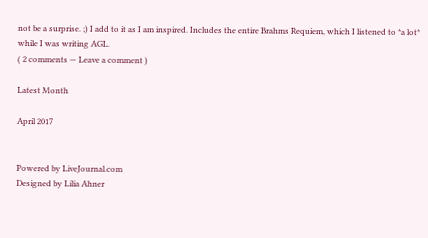not be a surprise. ;) I add to it as I am inspired. Includes the entire Brahms Requiem, which I listened to *a lot* while I was writing AGL.
( 2 comments — Leave a comment )

Latest Month

April 2017


Powered by LiveJournal.com
Designed by Lilia Ahner